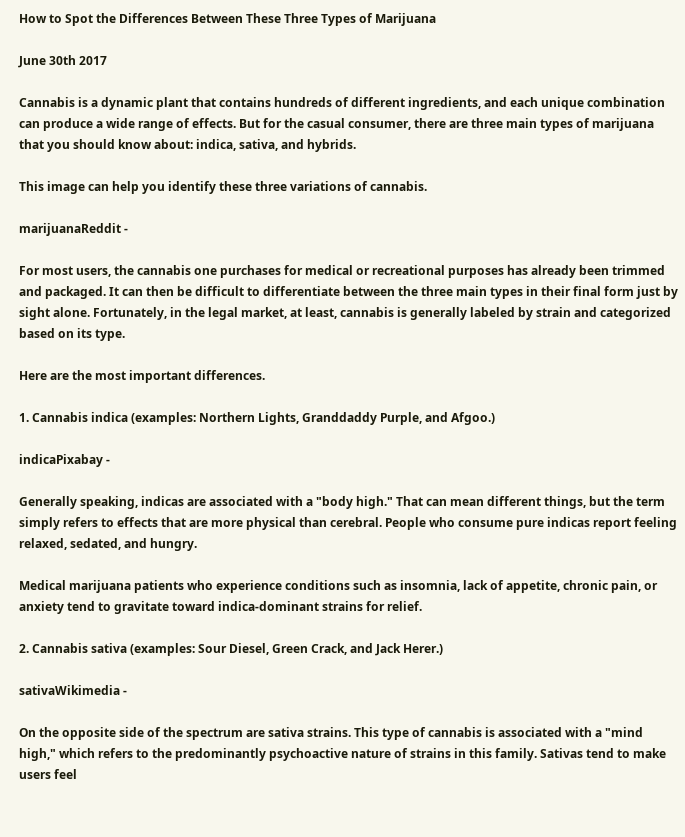How to Spot the Differences Between These Three Types of Marijuana

June 30th 2017

Cannabis is a dynamic plant that contains hundreds of different ingredients, and each unique combination can produce a wide range of effects. But for the casual consumer, there are three main types of marijuana that you should know about: indica, sativa, and hybrids.

This image can help you identify these three variations of cannabis.

marijuanaReddit -

For most users, the cannabis one purchases for medical or recreational purposes has already been trimmed and packaged. It can then be difficult to differentiate between the three main types in their final form just by sight alone. Fortunately, in the legal market, at least, cannabis is generally labeled by strain and categorized based on its type.

Here are the most important differences.

1. Cannabis indica (examples: Northern Lights, Granddaddy Purple, and Afgoo.)

indicaPixabay -

Generally speaking, indicas are associated with a "body high." That can mean different things, but the term simply refers to effects that are more physical than cerebral. People who consume pure indicas report feeling relaxed, sedated, and hungry.

Medical marijuana patients who experience conditions such as insomnia, lack of appetite, chronic pain, or anxiety tend to gravitate toward indica-dominant strains for relief.

2. Cannabis sativa (examples: Sour Diesel, Green Crack, and Jack Herer.)

sativaWikimedia -

On the opposite side of the spectrum are sativa strains. This type of cannabis is associated with a "mind high," which refers to the predominantly psychoactive nature of strains in this family. Sativas tend to make users feel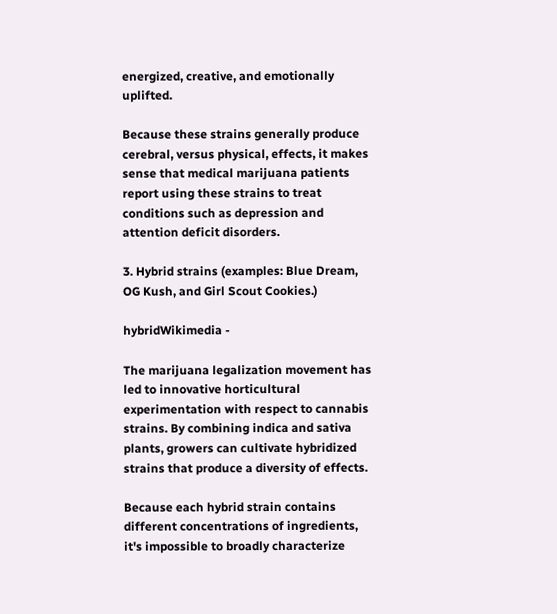energized, creative, and emotionally uplifted.

Because these strains generally produce cerebral, versus physical, effects, it makes sense that medical marijuana patients report using these strains to treat conditions such as depression and attention deficit disorders.

3. Hybrid strains (examples: Blue Dream, OG Kush, and Girl Scout Cookies.)

hybridWikimedia -

The marijuana legalization movement has led to innovative horticultural experimentation with respect to cannabis strains. By combining indica and sativa plants, growers can cultivate hybridized strains that produce a diversity of effects.

Because each hybrid strain contains different concentrations of ingredients, it's impossible to broadly characterize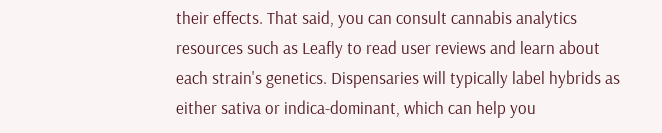their effects. That said, you can consult cannabis analytics resources such as Leafly to read user reviews and learn about each strain's genetics. Dispensaries will typically label hybrids as either sativa or indica-dominant, which can help you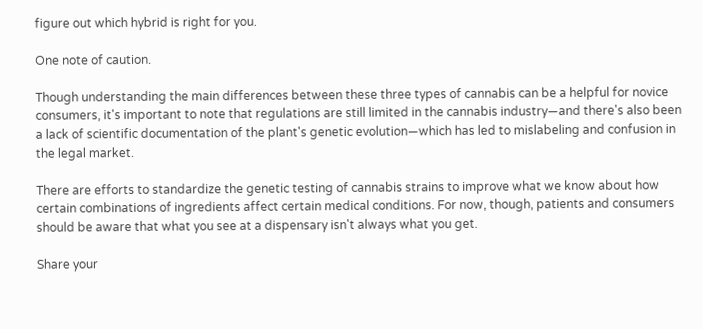figure out which hybrid is right for you.

One note of caution.

Though understanding the main differences between these three types of cannabis can be a helpful for novice consumers, it's important to note that regulations are still limited in the cannabis industry—and there's also been a lack of scientific documentation of the plant's genetic evolution—which has led to mislabeling and confusion in the legal market.

There are efforts to standardize the genetic testing of cannabis strains to improve what we know about how certain combinations of ingredients affect certain medical conditions. For now, though, patients and consumers should be aware that what you see at a dispensary isn't always what you get.

Share your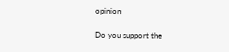opinion

Do you support the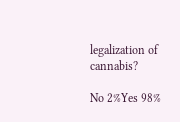legalization of cannabis?

No 2%Yes 98%